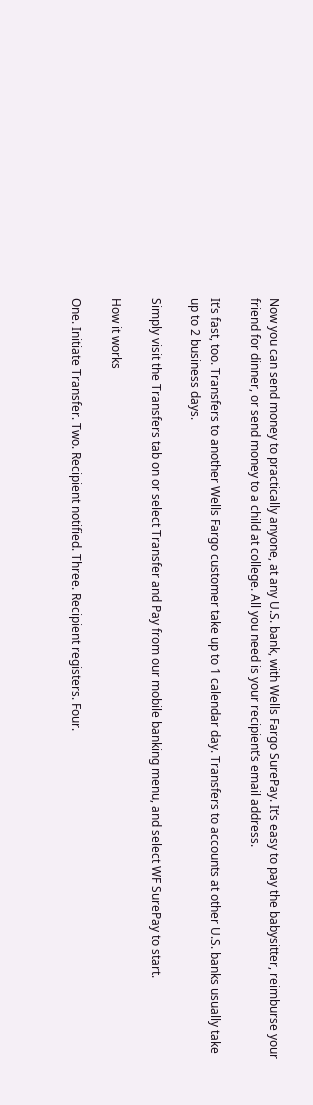Now you can send money to practically anyone, at any U.S. bank, with Wells Fargo SurePay. It’s easy to pay the babysitter, reimburse your friend for dinner, or send money to a child at college. All you need is your recipient’s email address.

It’s fast, too. Transfers to another Wells Fargo customer take up to 1 calendar day. Transfers to accounts at other U.S. banks usually take up to 2 business days.

Simply visit the Transfers tab on or select Transfer and Pay from our mobile banking menu, and select WF SurePay to start.

How it works

One. Initiate Transfer. Two. Recipient notified. Three. Recipient registers. Four.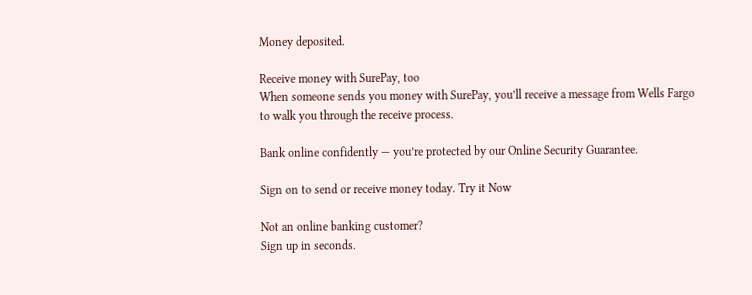Money deposited.

Receive money with SurePay, too
When someone sends you money with SurePay, you’ll receive a message from Wells Fargo to walk you through the receive process.

Bank online confidently — you’re protected by our Online Security Guarantee.

Sign on to send or receive money today. Try it Now

Not an online banking customer?
Sign up in seconds.